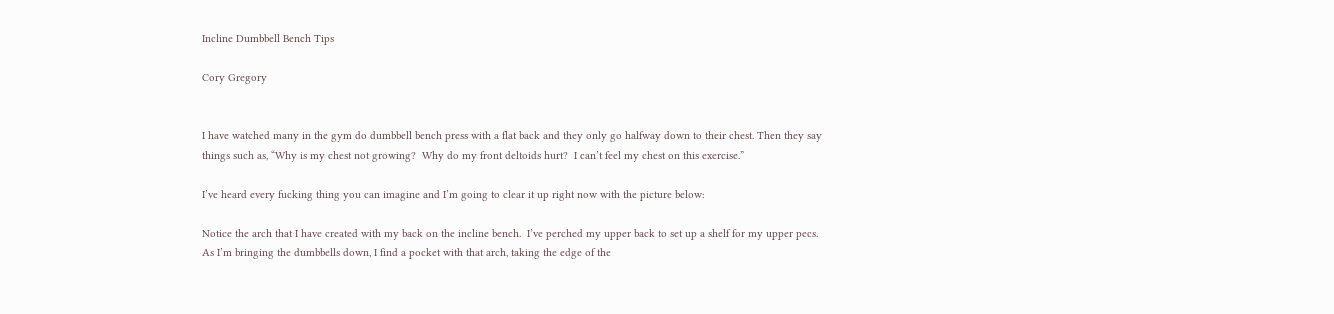Incline Dumbbell Bench Tips

Cory Gregory


I have watched many in the gym do dumbbell bench press with a flat back and they only go halfway down to their chest. Then they say things such as, “Why is my chest not growing?  Why do my front deltoids hurt?  I can’t feel my chest on this exercise.”

I’ve heard every fucking thing you can imagine and I’m going to clear it up right now with the picture below:

Notice the arch that I have created with my back on the incline bench.  I’ve perched my upper back to set up a shelf for my upper pecs.  As I’m bringing the dumbbells down, I find a pocket with that arch, taking the edge of the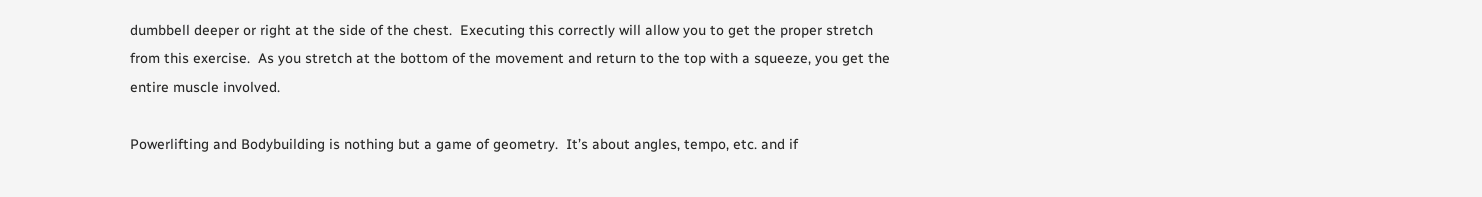dumbbell deeper or right at the side of the chest.  Executing this correctly will allow you to get the proper stretch from this exercise.  As you stretch at the bottom of the movement and return to the top with a squeeze, you get the entire muscle involved.

Powerlifting and Bodybuilding is nothing but a game of geometry.  It’s about angles, tempo, etc. and if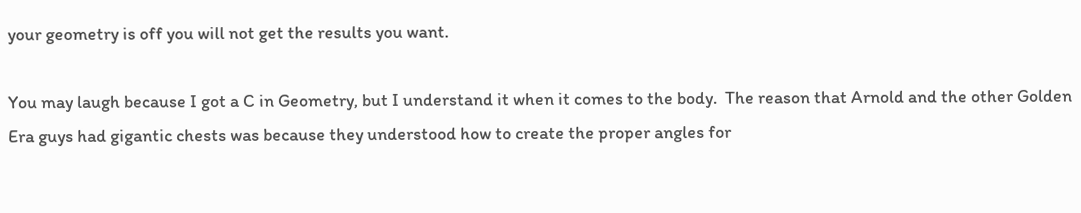your geometry is off you will not get the results you want.

You may laugh because I got a C in Geometry, but I understand it when it comes to the body.  The reason that Arnold and the other Golden Era guys had gigantic chests was because they understood how to create the proper angles for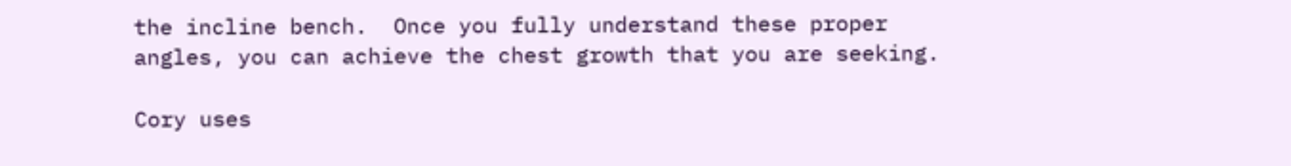the incline bench.  Once you fully understand these proper angles, you can achieve the chest growth that you are seeking.

Cory uses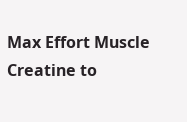Max Effort Muscle Creatine to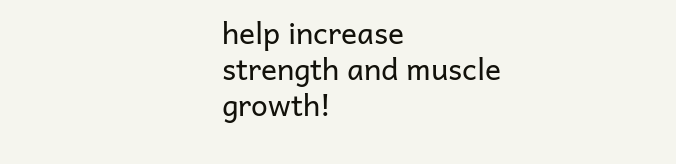help increase strength and muscle growth!